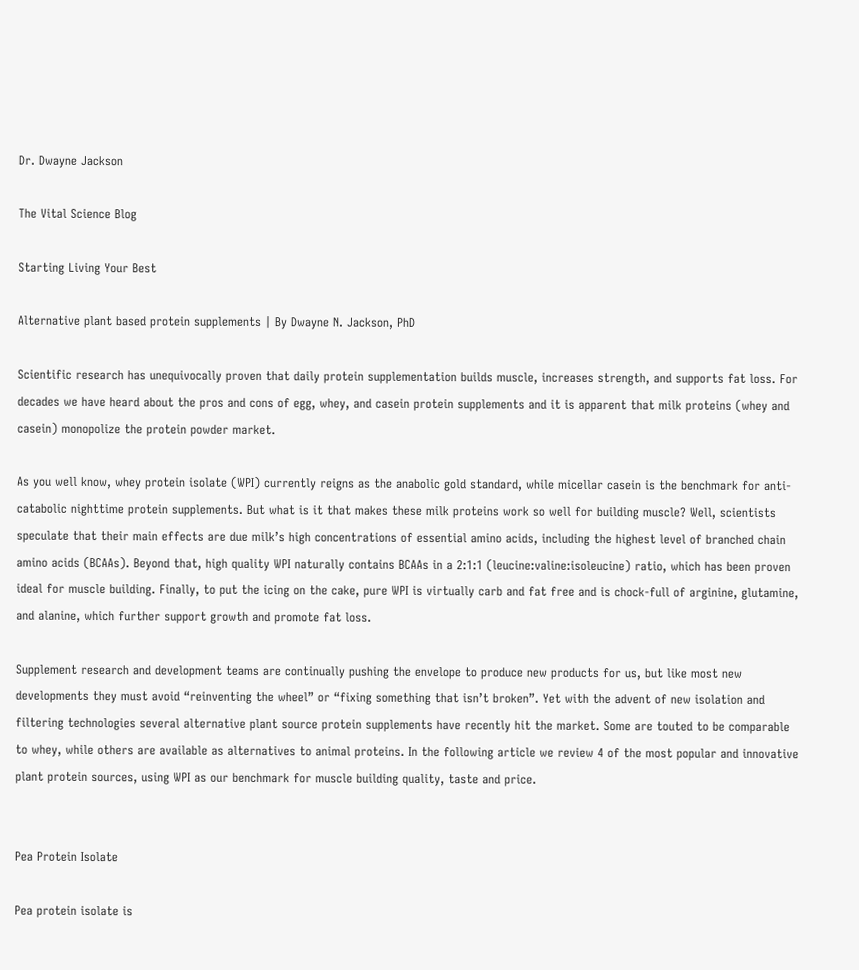Dr. Dwayne Jackson

The Vital Science Blog

Starting Living Your Best

Alternative plant based protein supplements | By Dwayne N. Jackson, PhD

Scientific research has unequivocally proven that daily protein supplementation builds muscle, increases strength, and supports fat loss. For decades we have heard about the pros and cons of egg, whey, and casein protein supplements and it is apparent that milk proteins (whey and casein) monopolize the protein powder market.

As you well know, whey protein isolate (WPI) currently reigns as the anabolic gold standard, while micellar casein is the benchmark for anti-catabolic nighttime protein supplements. But what is it that makes these milk proteins work so well for building muscle? Well, scientists speculate that their main effects are due milk’s high concentrations of essential amino acids, including the highest level of branched chain amino acids (BCAAs). Beyond that, high quality WPI naturally contains BCAAs in a 2:1:1 (leucine:valine:isoleucine) ratio, which has been proven ideal for muscle building. Finally, to put the icing on the cake, pure WPI is virtually carb and fat free and is chock-full of arginine, glutamine, and alanine, which further support growth and promote fat loss.

Supplement research and development teams are continually pushing the envelope to produce new products for us, but like most new developments they must avoid “reinventing the wheel” or “fixing something that isn’t broken”. Yet with the advent of new isolation and filtering technologies several alternative plant source protein supplements have recently hit the market. Some are touted to be comparable to whey, while others are available as alternatives to animal proteins. In the following article we review 4 of the most popular and innovative plant protein sources, using WPI as our benchmark for muscle building quality, taste and price.


Pea Protein Isolate

Pea protein isolate is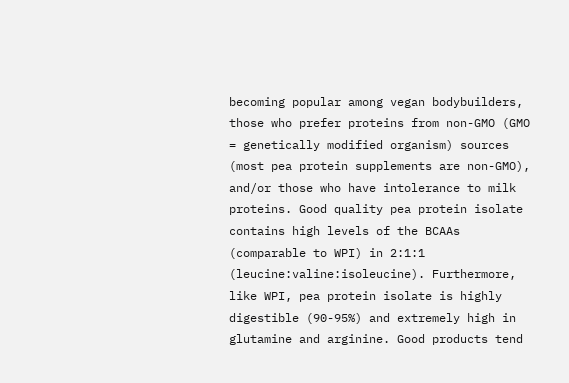becoming popular among vegan bodybuilders, those who prefer proteins from non-GMO (GMO = genetically modified organism) sources (most pea protein supplements are non-GMO), and/or those who have intolerance to milk proteins. Good quality pea protein isolate contains high levels of the BCAAs (comparable to WPI) in 2:1:1 (leucine:valine:isoleucine). Furthermore, like WPI, pea protein isolate is highly digestible (90-95%) and extremely high in glutamine and arginine. Good products tend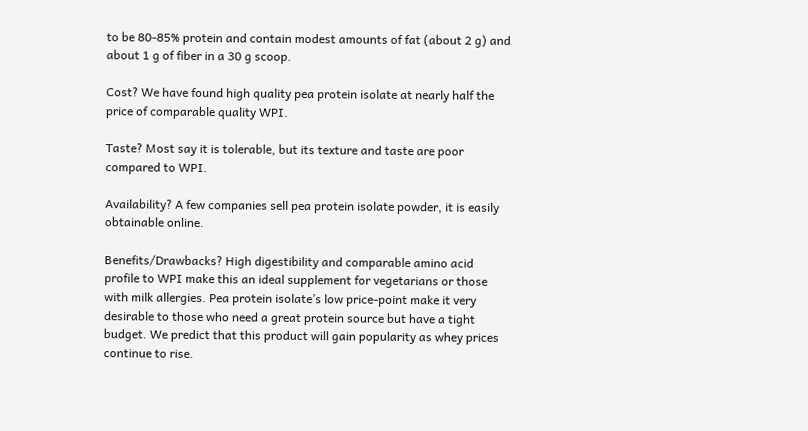to be 80-85% protein and contain modest amounts of fat (about 2 g) and about 1 g of fiber in a 30 g scoop.

Cost? We have found high quality pea protein isolate at nearly half the price of comparable quality WPI.

Taste? Most say it is tolerable, but its texture and taste are poor compared to WPI.

Availability? A few companies sell pea protein isolate powder, it is easily obtainable online.

Benefits/Drawbacks? High digestibility and comparable amino acid profile to WPI make this an ideal supplement for vegetarians or those with milk allergies. Pea protein isolate’s low price-point make it very desirable to those who need a great protein source but have a tight budget. We predict that this product will gain popularity as whey prices continue to rise.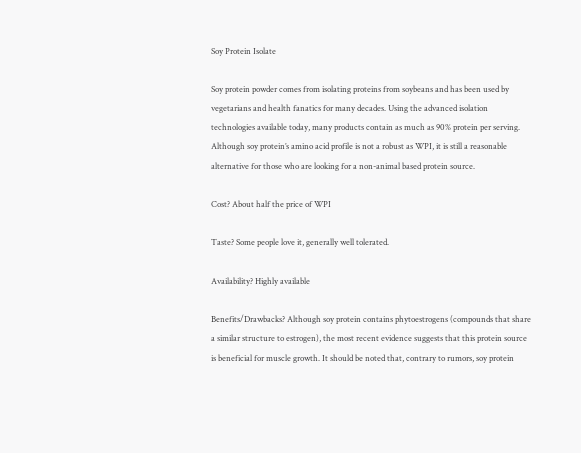Soy Protein Isolate

Soy protein powder comes from isolating proteins from soybeans and has been used by vegetarians and health fanatics for many decades. Using the advanced isolation technologies available today, many products contain as much as 90% protein per serving. Although soy protein’s amino acid profile is not a robust as WPI, it is still a reasonable alternative for those who are looking for a non-animal based protein source.

Cost? About half the price of WPI

Taste? Some people love it, generally well tolerated.

Availability? Highly available

Benefits/Drawbacks? Although soy protein contains phytoestrogens (compounds that share a similar structure to estrogen), the most recent evidence suggests that this protein source is beneficial for muscle growth. It should be noted that, contrary to rumors, soy protein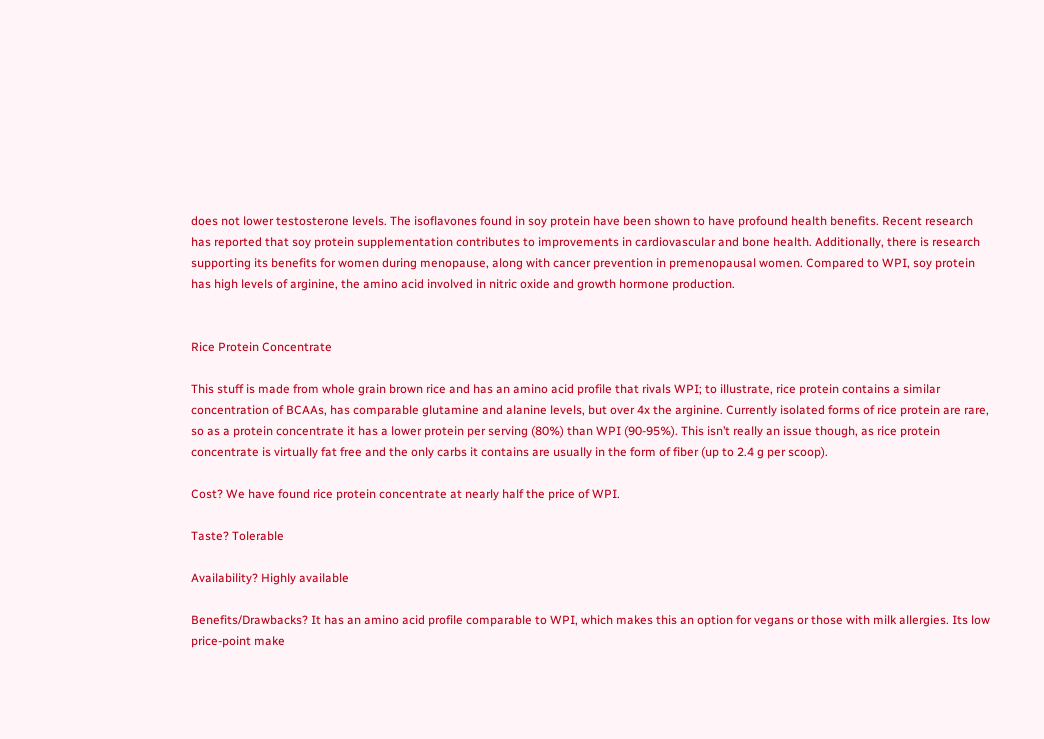does not lower testosterone levels. The isoflavones found in soy protein have been shown to have profound health benefits. Recent research has reported that soy protein supplementation contributes to improvements in cardiovascular and bone health. Additionally, there is research supporting its benefits for women during menopause, along with cancer prevention in premenopausal women. Compared to WPI, soy protein has high levels of arginine, the amino acid involved in nitric oxide and growth hormone production.


Rice Protein Concentrate

This stuff is made from whole grain brown rice and has an amino acid profile that rivals WPI; to illustrate, rice protein contains a similar concentration of BCAAs, has comparable glutamine and alanine levels, but over 4x the arginine. Currently isolated forms of rice protein are rare, so as a protein concentrate it has a lower protein per serving (80%) than WPI (90-95%). This isn’t really an issue though, as rice protein concentrate is virtually fat free and the only carbs it contains are usually in the form of fiber (up to 2.4 g per scoop).

Cost? We have found rice protein concentrate at nearly half the price of WPI.

Taste? Tolerable

Availability? Highly available

Benefits/Drawbacks? It has an amino acid profile comparable to WPI, which makes this an option for vegans or those with milk allergies. Its low price-point make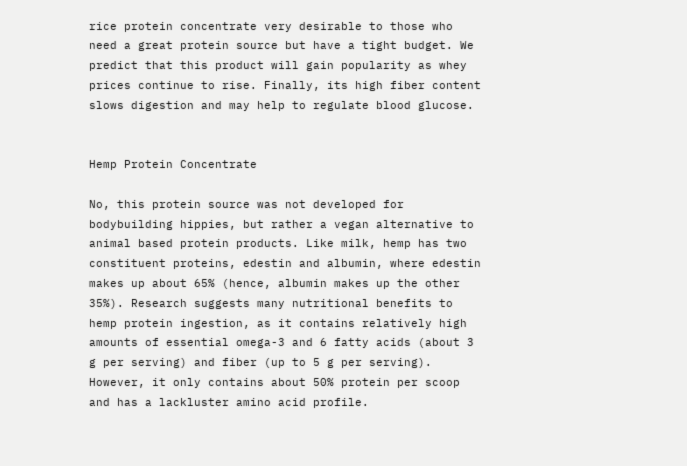rice protein concentrate very desirable to those who need a great protein source but have a tight budget. We predict that this product will gain popularity as whey prices continue to rise. Finally, its high fiber content slows digestion and may help to regulate blood glucose.


Hemp Protein Concentrate

No, this protein source was not developed for bodybuilding hippies, but rather a vegan alternative to animal based protein products. Like milk, hemp has two constituent proteins, edestin and albumin, where edestin makes up about 65% (hence, albumin makes up the other 35%). Research suggests many nutritional benefits to hemp protein ingestion, as it contains relatively high amounts of essential omega-3 and 6 fatty acids (about 3 g per serving) and fiber (up to 5 g per serving). However, it only contains about 50% protein per scoop and has a lackluster amino acid profile.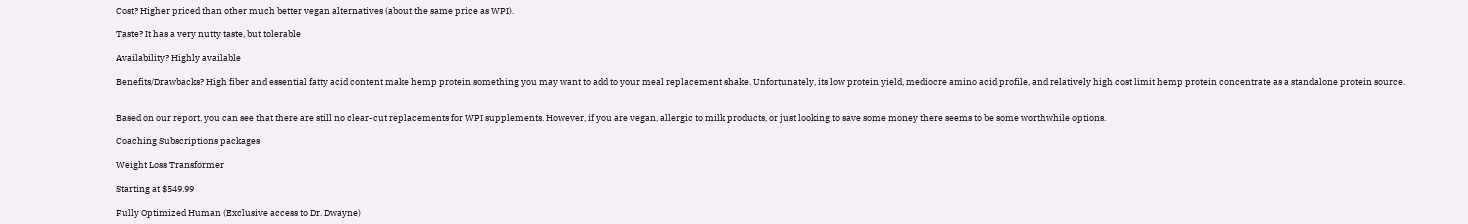Cost? Higher priced than other much better vegan alternatives (about the same price as WPI).

Taste? It has a very nutty taste, but tolerable

Availability? Highly available

Benefits/Drawbacks? High fiber and essential fatty acid content make hemp protein something you may want to add to your meal replacement shake. Unfortunately, its low protein yield, mediocre amino acid profile, and relatively high cost limit hemp protein concentrate as a standalone protein source.


Based on our report, you can see that there are still no clear-cut replacements for WPI supplements. However, if you are vegan, allergic to milk products, or just looking to save some money there seems to be some worthwhile options.

Coaching Subscriptions packages

Weight Loss Transformer

Starting at $549.99

Fully Optimized Human (Exclusive access to Dr. Dwayne)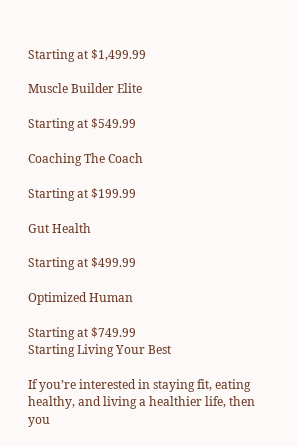Starting at $1,499.99

Muscle Builder Elite

Starting at $549.99

Coaching The Coach

Starting at $199.99

Gut Health

Starting at $499.99

Optimized Human

Starting at $749.99
Starting Living Your Best

If you’re interested in staying fit, eating healthy, and living a healthier life, then you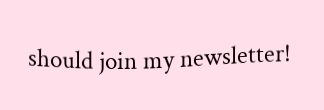should join my newsletter!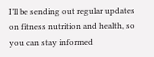I’ll be sending out regular updates on fitness nutrition and health, so you can stay informed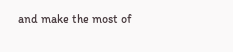and make the most of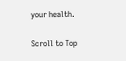your health.

Scroll to Top